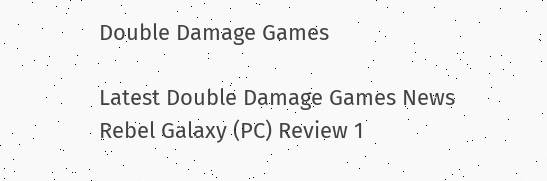Double Damage Games

Latest Double Damage Games News
Rebel Galaxy (PC) Review 1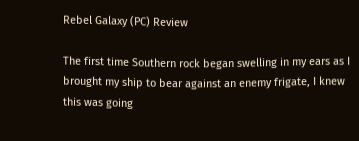Rebel Galaxy (PC) Review

The first time Southern rock began swelling in my ears as I brought my ship to bear against an enemy frigate, I knew this was going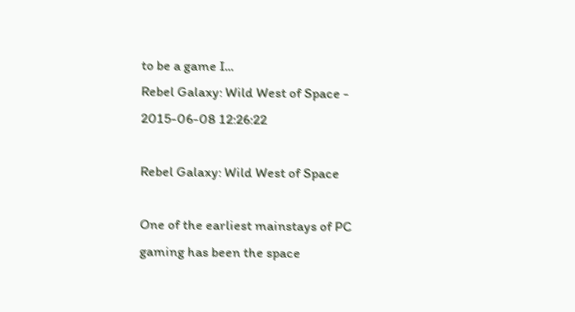to be a game I...
Rebel Galaxy: Wild West of Space - 2015-06-08 12:26:22

Rebel Galaxy: Wild West of Space

One of the earliest mainstays of PC gaming has been the space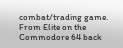combat/trading game. From Elite on the Commodore 64 back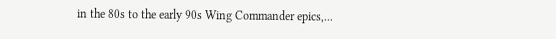in the 80s to the early 90s Wing Commander epics,...